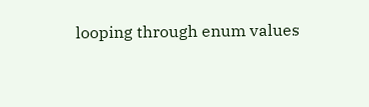looping through enum values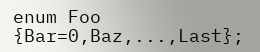enum Foo {Bar=0,Baz,...,Last};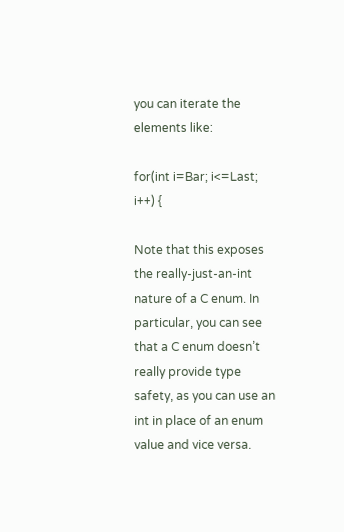you can iterate the elements like:

for(int i=Bar; i<=Last; i++) {

Note that this exposes the really-just-an-int nature of a C enum. In particular, you can see that a C enum doesn’t really provide type safety, as you can use an int in place of an enum value and vice versa.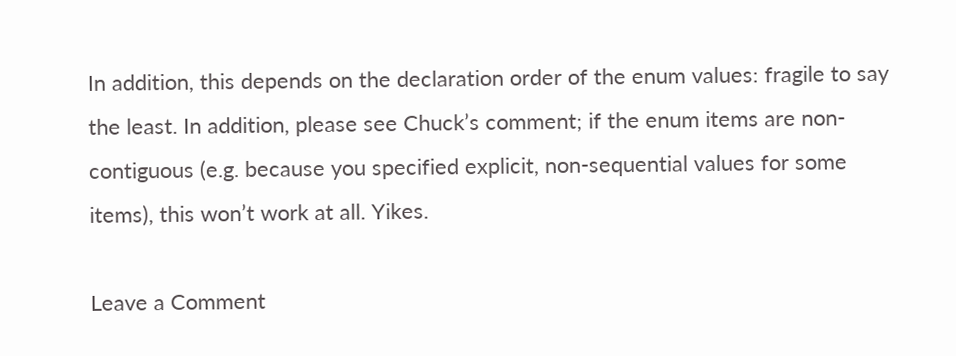In addition, this depends on the declaration order of the enum values: fragile to say the least. In addition, please see Chuck’s comment; if the enum items are non-contiguous (e.g. because you specified explicit, non-sequential values for some items), this won’t work at all. Yikes.

Leave a Comment